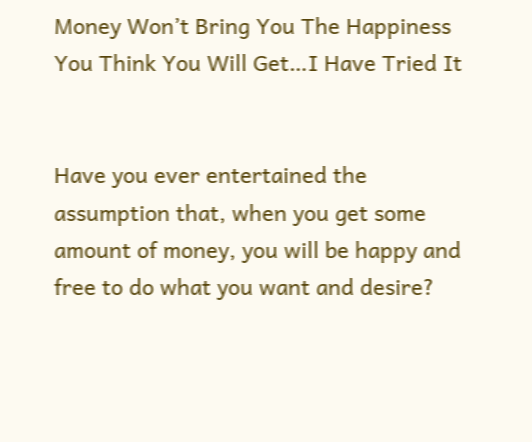Money Won’t Bring You The Happiness You Think You Will Get…I Have Tried It


Have you ever entertained the assumption that, when you get some amount of money, you will be happy and free to do what you want and desire?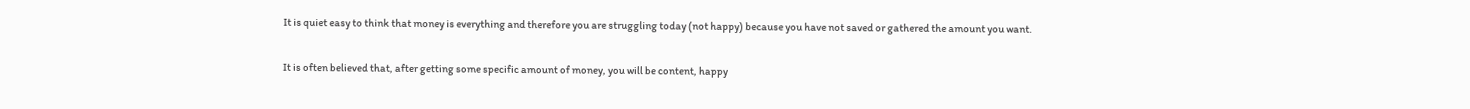It is quiet easy to think that money is everything and therefore you are struggling today (not happy) because you have not saved or gathered the amount you want.

It is often believed that, after getting some specific amount of money, you will be content, happy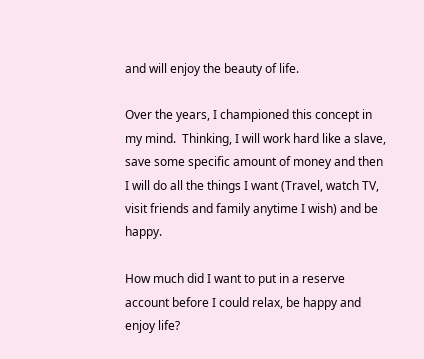and will enjoy the beauty of life.

Over the years, I championed this concept in my mind.  Thinking, I will work hard like a slave, save some specific amount of money and then I will do all the things I want (Travel, watch TV, visit friends and family anytime I wish) and be happy.

How much did I want to put in a reserve account before I could relax, be happy and enjoy life?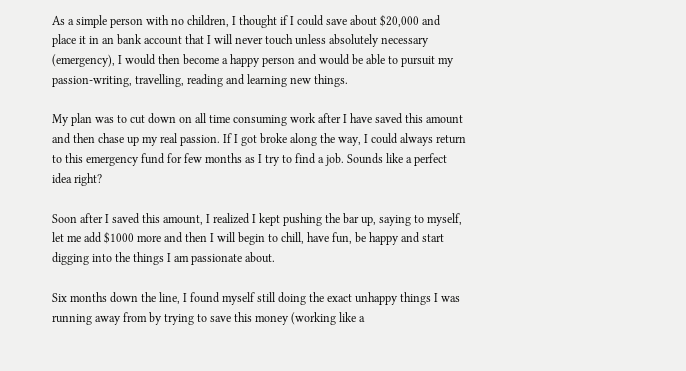As a simple person with no children, I thought if I could save about $20,000 and place it in an bank account that I will never touch unless absolutely necessary (emergency), I would then become a happy person and would be able to pursuit my passion-writing, travelling, reading and learning new things.

My plan was to cut down on all time consuming work after I have saved this amount and then chase up my real passion. If I got broke along the way, I could always return to this emergency fund for few months as I try to find a job. Sounds like a perfect idea right?

Soon after I saved this amount, I realized I kept pushing the bar up, saying to myself, let me add $1000 more and then I will begin to chill, have fun, be happy and start digging into the things I am passionate about.

Six months down the line, I found myself still doing the exact unhappy things I was running away from by trying to save this money (working like a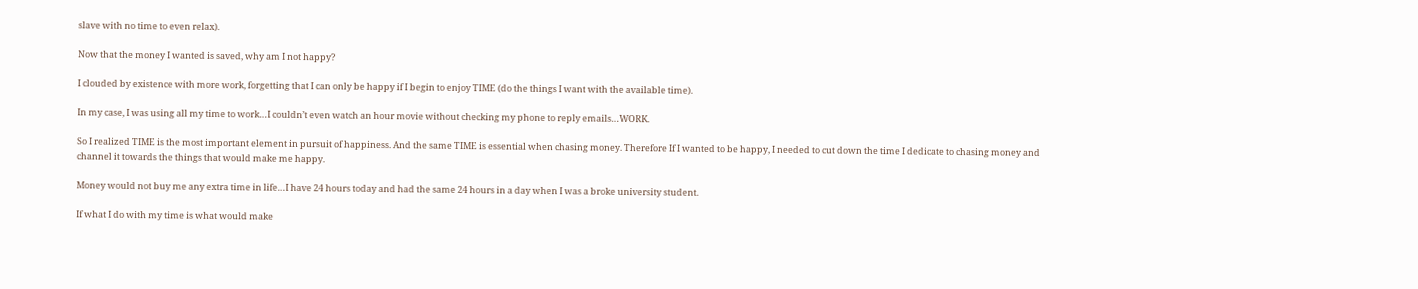slave with no time to even relax).

Now that the money I wanted is saved, why am I not happy?

I clouded by existence with more work, forgetting that I can only be happy if I begin to enjoy TIME (do the things I want with the available time).

In my case, I was using all my time to work…I couldn’t even watch an hour movie without checking my phone to reply emails…WORK.

So I realized TIME is the most important element in pursuit of happiness. And the same TIME is essential when chasing money. Therefore If I wanted to be happy, I needed to cut down the time I dedicate to chasing money and channel it towards the things that would make me happy.

Money would not buy me any extra time in life…I have 24 hours today and had the same 24 hours in a day when I was a broke university student.

If what I do with my time is what would make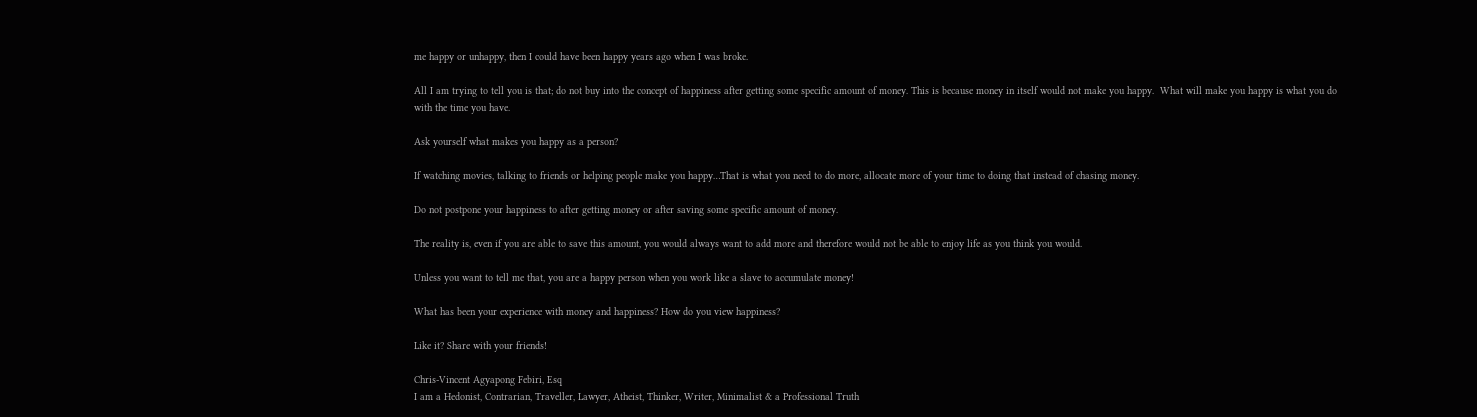me happy or unhappy, then I could have been happy years ago when I was broke.

All I am trying to tell you is that; do not buy into the concept of happiness after getting some specific amount of money. This is because money in itself would not make you happy.  What will make you happy is what you do with the time you have.

Ask yourself what makes you happy as a person?

If watching movies, talking to friends or helping people make you happy…That is what you need to do more, allocate more of your time to doing that instead of chasing money.

Do not postpone your happiness to after getting money or after saving some specific amount of money.

The reality is, even if you are able to save this amount, you would always want to add more and therefore would not be able to enjoy life as you think you would.

Unless you want to tell me that, you are a happy person when you work like a slave to accumulate money!

What has been your experience with money and happiness? How do you view happiness?

Like it? Share with your friends!

Chris-Vincent Agyapong Febiri, Esq
I am a Hedonist, Contrarian, Traveller, Lawyer, Atheist, Thinker, Writer, Minimalist & a Professional Truth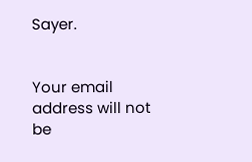Sayer.


Your email address will not be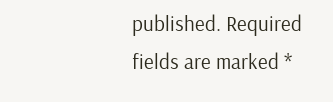published. Required fields are marked *